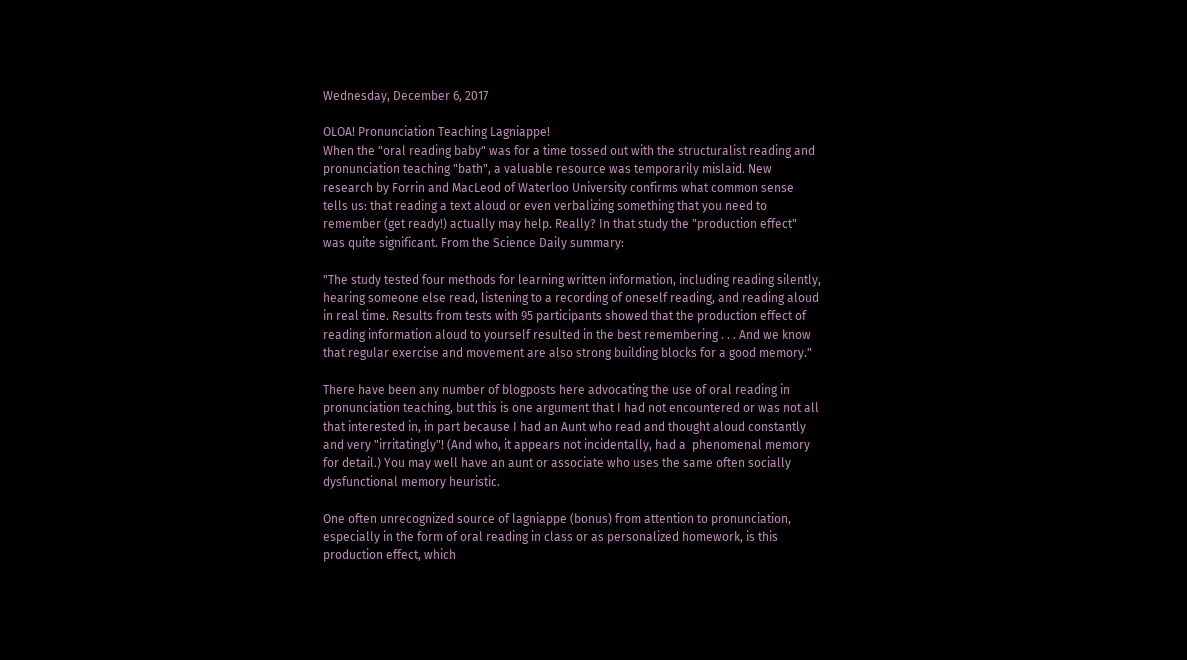Wednesday, December 6, 2017

OLOA! Pronunciation Teaching Lagniappe!
When the "oral reading baby" was for a time tossed out with the structuralist reading and pronunciation teaching "bath", a valuable resource was temporarily mislaid. New research by Forrin and MacLeod of Waterloo University confirms what common sense tells us: that reading a text aloud or even verbalizing something that you need to remember (get ready!) actually may help. Really? In that study the "production effect" was quite significant. From the Science Daily summary:

"The study tested four methods for learning written information, including reading silently, hearing someone else read, listening to a recording of oneself reading, and reading aloud in real time. Results from tests with 95 participants showed that the production effect of reading information aloud to yourself resulted in the best remembering . . . And we know that regular exercise and movement are also strong building blocks for a good memory."

There have been any number of blogposts here advocating the use of oral reading in pronunciation teaching, but this is one argument that I had not encountered or was not all that interested in, in part because I had an Aunt who read and thought aloud constantly and very "irritatingly"! (And who, it appears not incidentally, had a  phenomenal memory for detail.) You may well have an aunt or associate who uses the same often socially dysfunctional memory heuristic.

One often unrecognized source of lagniappe (bonus) from attention to pronunciation, especially in the form of oral reading in class or as personalized homework, is this production effect, which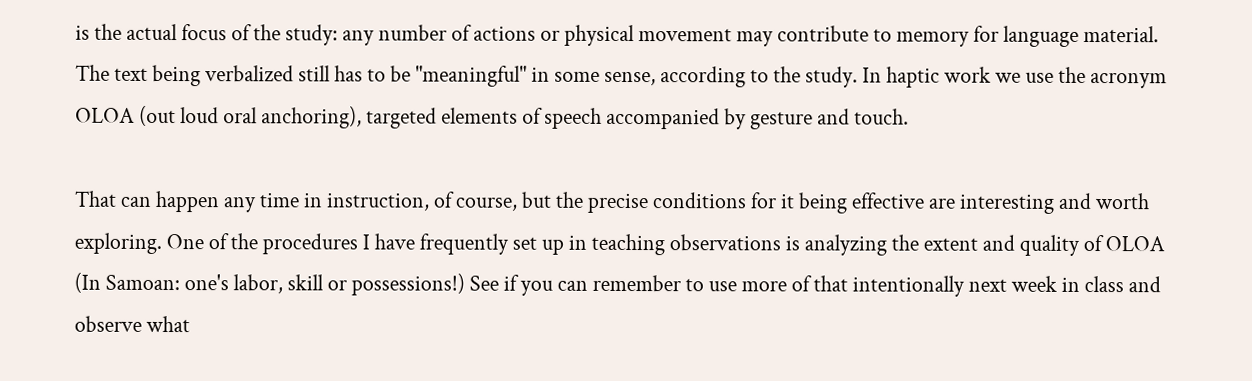is the actual focus of the study: any number of actions or physical movement may contribute to memory for language material. The text being verbalized still has to be "meaningful" in some sense, according to the study. In haptic work we use the acronym OLOA (out loud oral anchoring), targeted elements of speech accompanied by gesture and touch.

That can happen any time in instruction, of course, but the precise conditions for it being effective are interesting and worth exploring. One of the procedures I have frequently set up in teaching observations is analyzing the extent and quality of OLOA (In Samoan: one's labor, skill or possessions!) See if you can remember to use more of that intentionally next week in class and observe what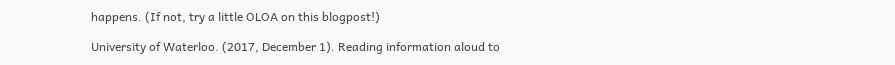happens. (If not, try a little OLOA on this blogpost!)

University of Waterloo. (2017, December 1). Reading information aloud to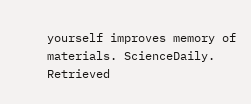yourself improves memory of materials. ScienceDaily. Retrieved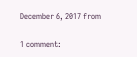December 6, 2017 from

1 comment: